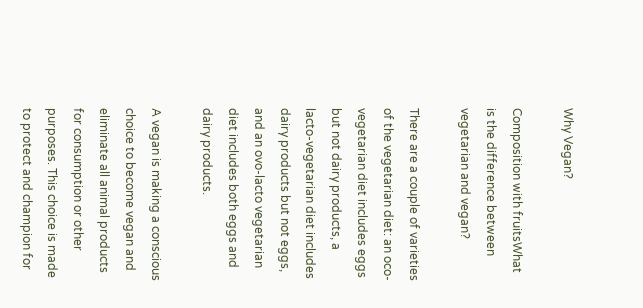Why Vegan?

Composition with fruitsWhat is the difference between vegetarian and vegan?

There are a couple of varieties of the vegetarian diet: an oco-vegetarian diet includes eggs but not dairy products, a lacto-vegetarian diet includes dairy products but not eggs, and an ovo-lacto vegetarian diet includes both eggs and dairy products.

A vegan is making a conscious choice to become vegan and eliminate all animal products for consumption or other purposes. This choice is made to protect and champion for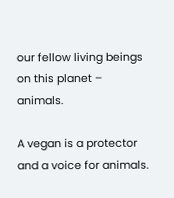our fellow living beings on this planet – animals.

A vegan is a protector and a voice for animals.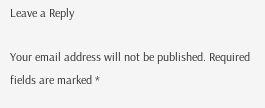Leave a Reply

Your email address will not be published. Required fields are marked *